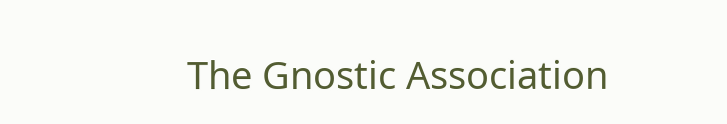The Gnostic Association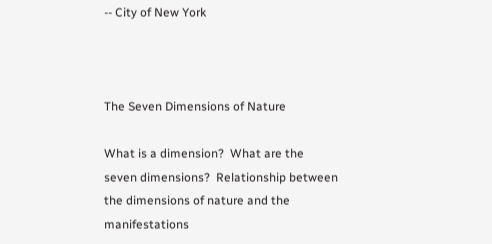-- City of New York



The Seven Dimensions of Nature

What is a dimension?  What are the seven dimensions?  Relationship between the dimensions of nature and the manifestations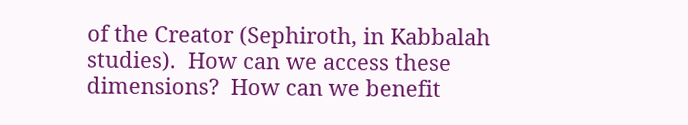of the Creator (Sephiroth, in Kabbalah studies).  How can we access these dimensions?  How can we benefit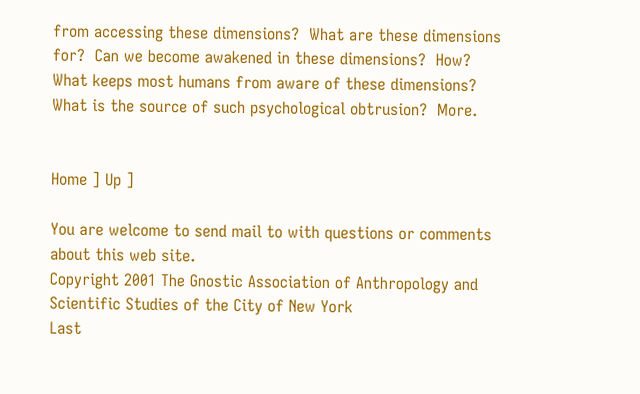from accessing these dimensions?  What are these dimensions for?  Can we become awakened in these dimensions?  How?  What keeps most humans from aware of these dimensions?  What is the source of such psychological obtrusion?  More.


Home ] Up ]

You are welcome to send mail to with questions or comments about this web site.
Copyright 2001 The Gnostic Association of Anthropology and Scientific Studies of the City of New York
Last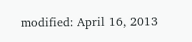modified: April 16, 2013